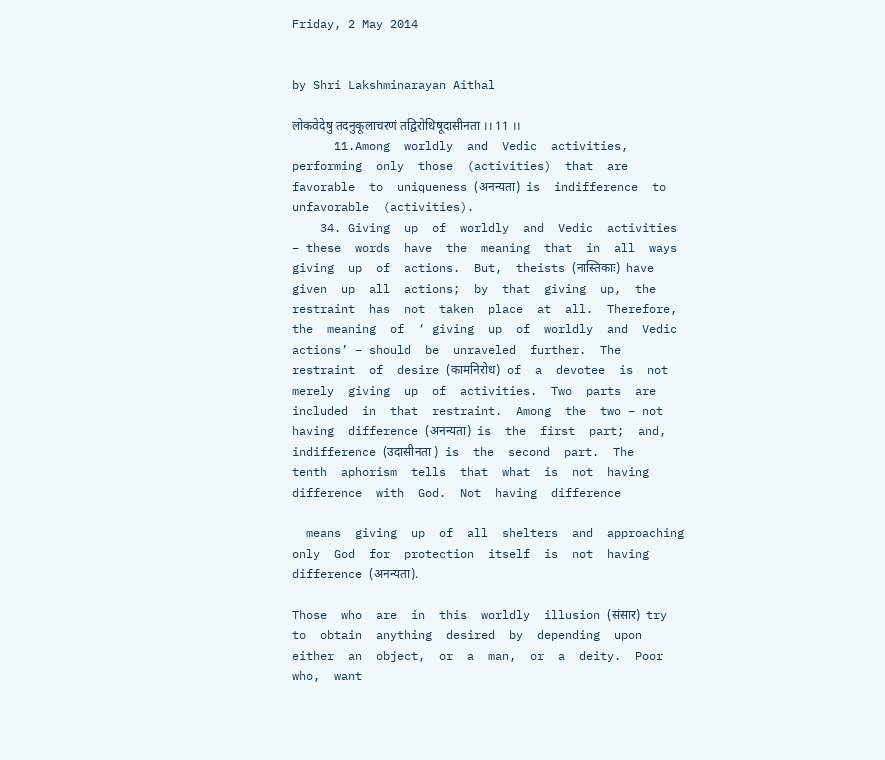Friday, 2 May 2014


by Shri Lakshminarayan Aithal

लोकवेदेषु तदनुकूलाचरणं तद्विरोधिषूदासीनता ।। 11 ।।
      11.Among  worldly  and  Vedic  activities,  performing  only  those  (activities)  that  are  favorable  to  uniqueness (अनन्यता)  is  indifference  to  unfavorable  (activities).
    34. Giving  up  of  worldly  and  Vedic  activities – these  words  have  the  meaning  that  in  all  ways  giving  up  of  actions.  But,  theists (नास्तिकाः)  have  given  up  all  actions;  by  that  giving  up,  the  restraint  has  not  taken  place  at  all.  Therefore,  the  meaning  of  ‘ giving  up  of  worldly  and  Vedic  actions’ – should  be  unraveled  further.  The  restraint  of  desire (कामनिरोध)  of  a  devotee  is  not  merely  giving  up  of  activities.  Two  parts  are  included  in  that  restraint.  Among  the  two – not  having  difference (अनन्यता)  is  the  first  part;  and,  indifference (उदासीनता )  is  the  second  part.  The  tenth  aphorism  tells  that  what  is  not  having  difference  with  God.  Not  having  difference

  means  giving  up  of  all  shelters  and  approaching  only  God  for  protection  itself  is  not  having  difference (अनन्यता).

Those  who  are  in  this  worldly  illusion (संसार)  try  to  obtain  anything  desired  by  depending  upon  either  an  object,  or  a  man,  or  a  deity.  Poor    who,  want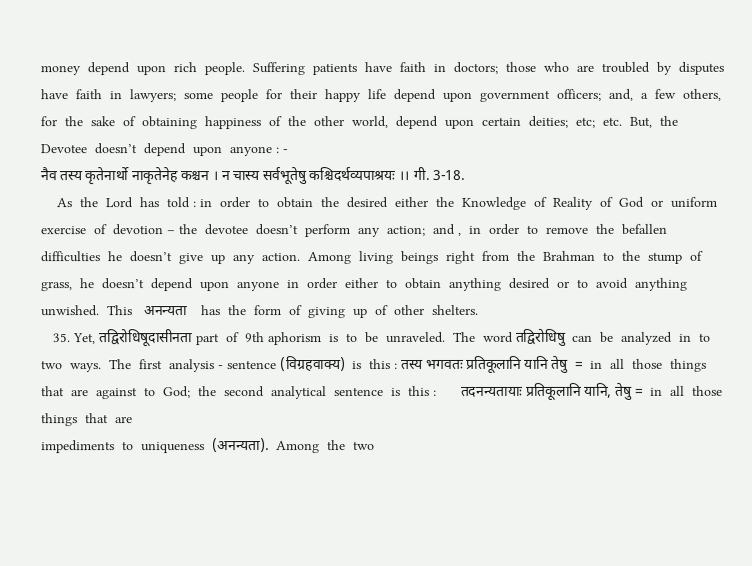money  depend  upon  rich  people.  Suffering  patients  have  faith  in  doctors;  those  who  are  troubled  by  disputes  have  faith  in  lawyers;  some  people  for  their  happy  life  depend  upon  government  officers;  and,  a  few  others,  for  the  sake  of  obtaining  happiness  of  the  other  world,  depend  upon  certain  deities;  etc;  etc.  But,  the  Devotee  doesn’t  depend  upon  anyone : -
नैव तस्य कृतेनार्थो नाकृतेनेह कश्चन । न चास्य सर्वभूतेषु कश्चिदर्थव्यपाश्रयः ।। गी. 3-18.
    As  the  Lord  has  told : in  order  to  obtain  the  desired  either  the  Knowledge  of  Reality  of  God  or  uniform  exercise  of  devotion – the  devotee  doesn’t  perform  any  action;  and ,  in  order  to  remove  the  befallen  difficulties  he  doesn’t  give  up  any  action.  Among  living  beings  right  from  the  Brahman  to  the  stump  of  grass,  he  doesn’t  depend  upon  anyone  in  order  either  to  obtain  anything  desired  or  to  avoid  anything  unwished.  This   अनन्यता    has  the  form  of  giving  up  of  other  shelters.
   35. Yet, तद्विरोधिषूदासीनता part  of  9th aphorism  is  to  be  unraveled.  The  word तद्विरोधिषु  can  be  analyzed  in  to  two  ways.  The  first  analysis - sentence (विग्रहवाक्य)  is  this : तस्य भगवतः प्रतिकूलानि यानि तेषु  =  in  all  those  things  that  are  against  to  God;  the  second  analytical  sentence  is  this :      तदनन्यतायाः प्रतिकूलानि यानि, तेषु =  in  all  those  things  that  are
impediments  to  uniqueness  (अनन्यता).  Among  the  two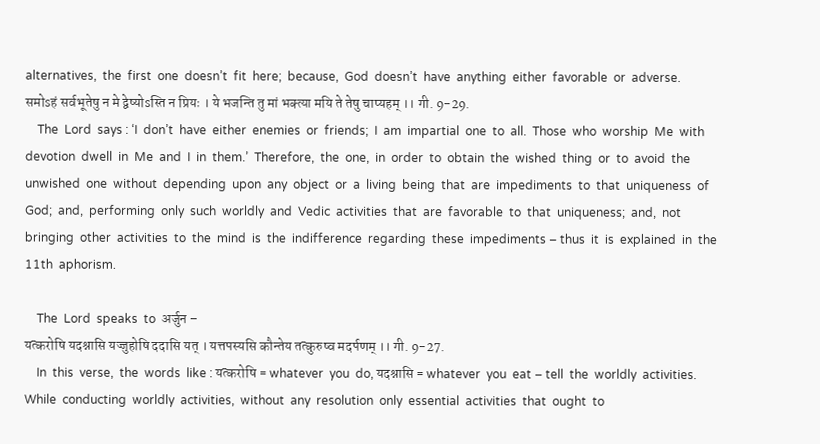alternatives,  the  first  one  doesn’t  fit  here;  because,  God  doesn’t  have  anything  either  favorable  or  adverse.
समोsहं सर्वभूतेषु न मे द्वेष्योsस्ति न प्रियः । ये भजन्ति तु मां भक्त्या मयि ते तेषु चाप्यहम् ।। गी. 9-29.
    The  Lord  says : ‘I  don’t  have  either  enemies  or  friends;  I  am  impartial  one  to  all.  Those  who  worship  Me  with  devotion  dwell  in  Me  and  I  in  them.’  Therefore,  the  one,  in  order  to  obtain  the  wished  thing  or  to  avoid  the  unwished  one  without  depending  upon  any  object  or  a  living  being  that  are  impediments  to  that  uniqueness  of  God;  and,  performing  only  such  worldly  and  Vedic  activities  that  are  favorable  to  that  uniqueness;  and,  not  bringing  other  activities  to  the  mind  is  the  indifference  regarding  these  impediments – thus  it  is  explained  in  the 11th  aphorism.

    The  Lord  speaks  to  अर्जुन –
यत्करोषि यदश्नासि यज्जुहोषि ददासि यत् । यत्तपस्यसि कौन्तेय तत्कुरुष्व मदर्पणम् ।। गी. 9-27.
    In  this  verse,  the  words  like : यत्करोषि = whatever  you  do, यदश्नासि = whatever  you  eat – tell  the  worldly  activities.  While  conducting  worldly  activities,  without  any  resolution  only  essential  activities  that  ought  to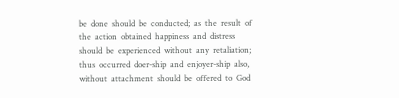be  done  should  be  conducted;  as  the  result  of  the  action  obtained  happiness  and  distress  should  be  experienced  without  any  retaliation;  thus  occurred  doer-ship  and  enjoyer-ship  also,  without  attachment  should  be  offered  to  God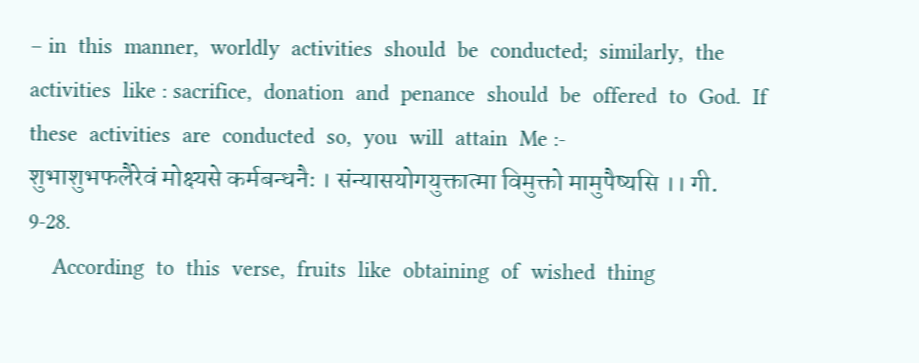– in  this  manner,  worldly  activities  should  be  conducted;  similarly,  the  activities  like : sacrifice,  donation  and  penance  should  be  offered  to  God.  If  these  activities  are  conducted  so,  you  will  attain  Me :-
शुभाशुभफलैरेवं मोक्ष्यसे कर्मबन्धनैः । संन्यासयोगयुक्तात्मा विमुक्तो मामुपैष्यसि ।। गी. 9-28.
    According  to  this  verse,  fruits  like  obtaining  of  wished  thing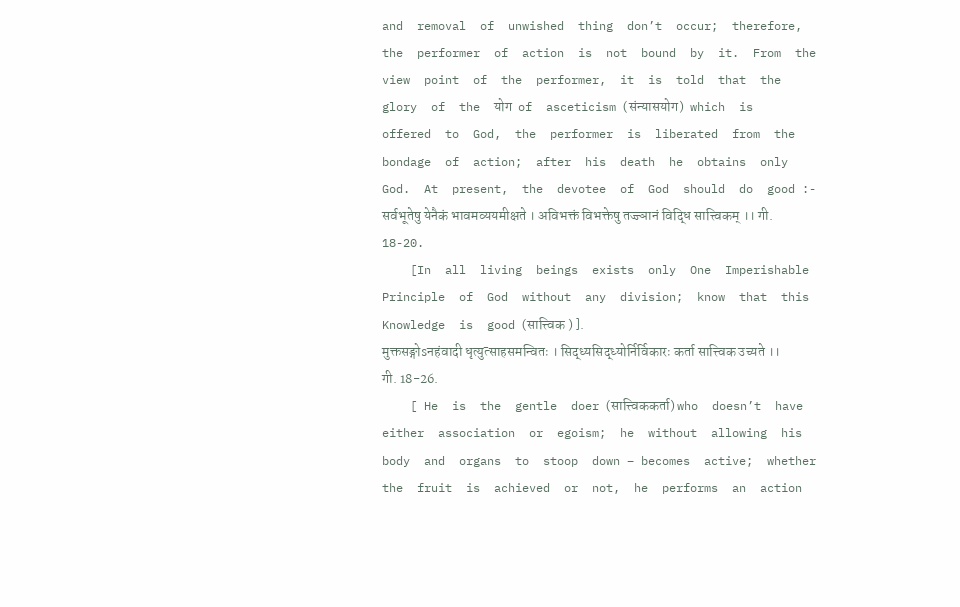and  removal  of  unwished  thing  don’t  occur;  therefore,  the  performer  of  action  is  not  bound  by  it.  From  the  view  point  of  the  performer,  it  is  told  that  the  glory  of  the  योग  of  asceticism (संन्यासयोग)  which  is  offered  to  God,  the  performer  is  liberated  from  the  bondage  of  action;  after  his  death  he  obtains  only  God.  At  present,  the  devotee  of  God  should  do  good :-
सर्वभूतेषु येनैकं भावमव्ययमीक्षते । अविभक्तं विभक्तेषु तज्ज्ञानं विद्धि सात्त्विकम् ।। गी. 18-20.
    [In  all  living  beings  exists  only  One  Imperishable  Principle  of  God  without  any  division;  know  that  this  Knowledge  is  good (सात्त्विक ) ].
मुक्तसङ्गोsनहंवादी धृत्युत्साहसमन्वितः । सिद्ध्यसिद्ध्योर्निर्विकारः कर्ता सात्त्विक उच्यते ।। गी. 18-26.
    [ He  is  the  gentle  doer (सात्त्विककर्ता) who  doesn’t  have  either  association  or  egoism;  he  without  allowing  his  body  and  organs  to  stoop  down – becomes  active;  whether  the  fruit  is  achieved  or  not,  he  performs  an  action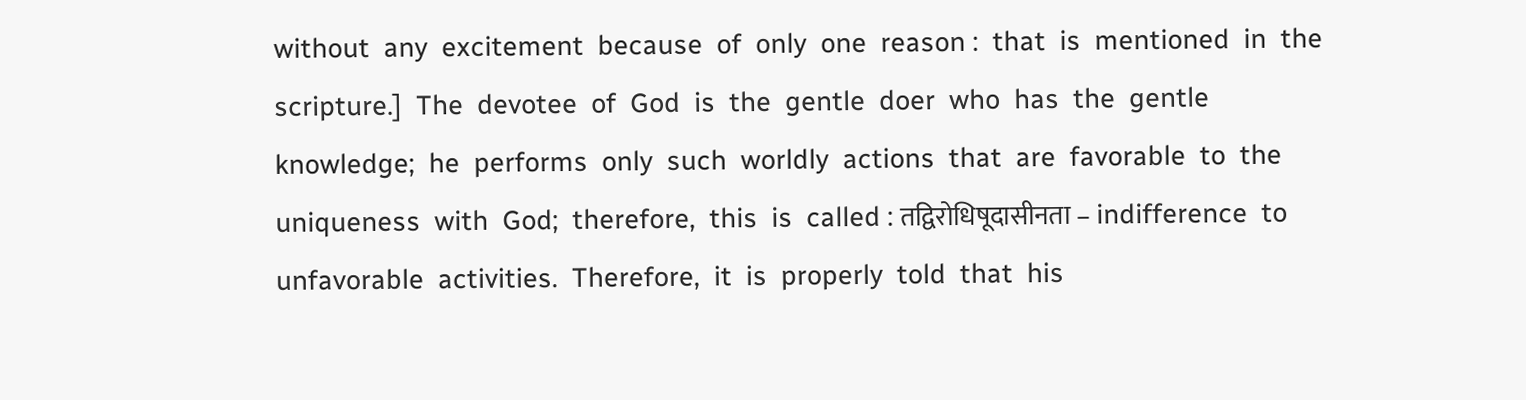without  any  excitement  because  of  only  one  reason :  that  is  mentioned  in  the  scripture.]  The  devotee  of  God  is  the  gentle  doer  who  has  the  gentle  knowledge;  he  performs  only  such  worldly  actions  that  are  favorable  to  the  uniqueness  with  God;  therefore,  this  is  called : तद्विरोधिषूदासीनता – indifference  to  unfavorable  activities.  Therefore,  it  is  properly  told  that  his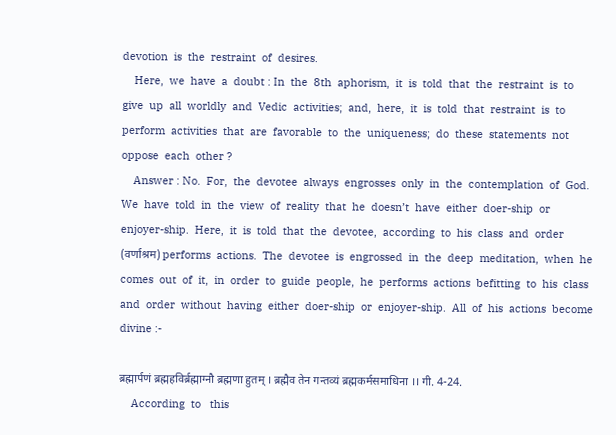devotion  is  the  restraint  of  desires.
    Here,  we  have  a  doubt : In  the  8th  aphorism,  it  is  told  that  the  restraint  is  to  give  up  all  worldly  and  Vedic  activities;  and,  here,  it  is  told  that  restraint  is  to  perform  activities  that  are  favorable  to  the  uniqueness;  do  these  statements  not  oppose  each  other ?
    Answer : No.  For,  the  devotee  always  engrosses  only  in  the  contemplation  of  God.  We  have  told  in  the  view  of  reality  that  he  doesn’t  have  either  doer-ship  or  enjoyer-ship.  Here,  it  is  told  that  the  devotee,  according  to  his  class  and  order (वर्णाश्रम) performs  actions.  The  devotee  is  engrossed  in  the  deep  meditation,  when  he  comes  out  of  it,  in  order  to  guide  people,  he  performs  actions  befitting  to  his  class  and  order  without  having  either  doer-ship  or  enjoyer-ship.  All  of  his  actions  become  divine :-

ब्रह्मार्पणं ब्रह्महविर्ब्रह्माग्नौ ब्रह्मणा हुतम् । ब्रह्मैव तेन गन्तव्यं ब्रह्मकर्मसमाधिना ।। गी. 4-24.
    According  to   this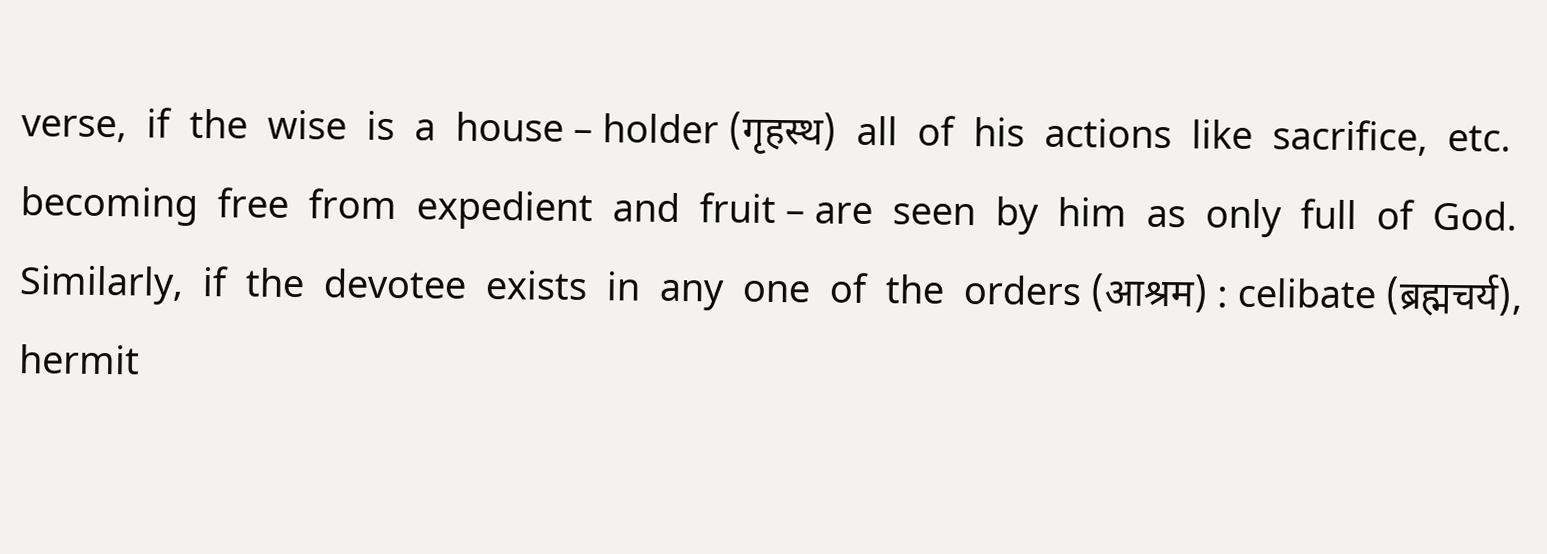verse,  if  the  wise  is  a  house – holder (गृहस्थ)  all  of  his  actions  like  sacrifice,  etc.  becoming  free  from  expedient  and  fruit – are  seen  by  him  as  only  full  of  God.  Similarly,  if  the  devotee  exists  in  any  one  of  the  orders (आश्रम) : celibate (ब्रह्मचर्य),  hermit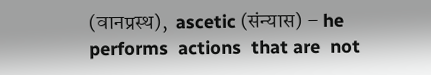(वानप्रस्थ),  ascetic (संन्यास) – he  performs  actions  that are  not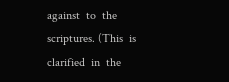against  to  the  scriptures. (This  is  clarified  in  the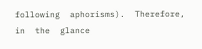following  aphorisms).  Therefore,  in  the  glance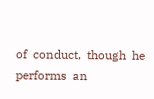of  conduct,  though  he  performs  an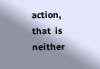action,  that  is  neither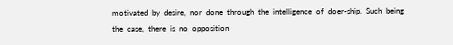motivated  by  desire,  nor  done  through  the  intelligence  of  doer-ship.  Such  being  the  case,  there  is  no  opposition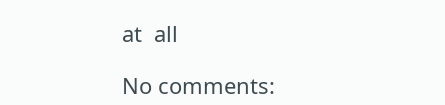at  all

No comments: